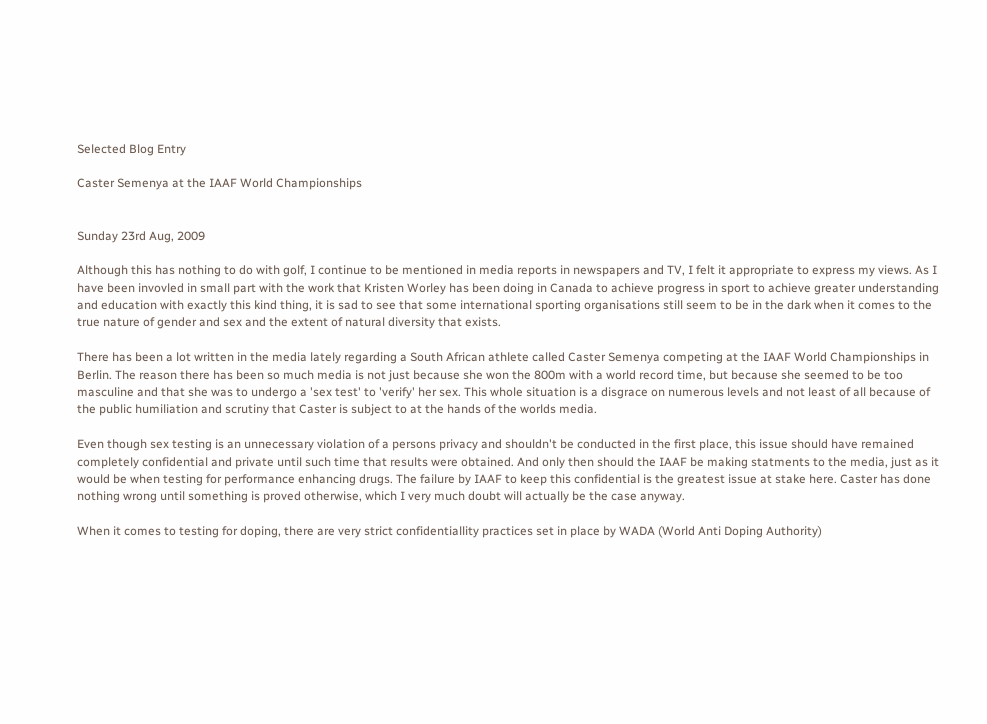Selected Blog Entry

Caster Semenya at the IAAF World Championships


Sunday 23rd Aug, 2009

Although this has nothing to do with golf, I continue to be mentioned in media reports in newspapers and TV, I felt it appropriate to express my views. As I have been invovled in small part with the work that Kristen Worley has been doing in Canada to achieve progress in sport to achieve greater understanding and education with exactly this kind thing, it is sad to see that some international sporting organisations still seem to be in the dark when it comes to the true nature of gender and sex and the extent of natural diversity that exists.

There has been a lot written in the media lately regarding a South African athlete called Caster Semenya competing at the IAAF World Championships in Berlin. The reason there has been so much media is not just because she won the 800m with a world record time, but because she seemed to be too masculine and that she was to undergo a 'sex test' to 'verify' her sex. This whole situation is a disgrace on numerous levels and not least of all because of the public humiliation and scrutiny that Caster is subject to at the hands of the worlds media.

Even though sex testing is an unnecessary violation of a persons privacy and shouldn't be conducted in the first place, this issue should have remained completely confidential and private until such time that results were obtained. And only then should the IAAF be making statments to the media, just as it would be when testing for performance enhancing drugs. The failure by IAAF to keep this confidential is the greatest issue at stake here. Caster has done nothing wrong until something is proved otherwise, which I very much doubt will actually be the case anyway.

When it comes to testing for doping, there are very strict confidentiallity practices set in place by WADA (World Anti Doping Authority)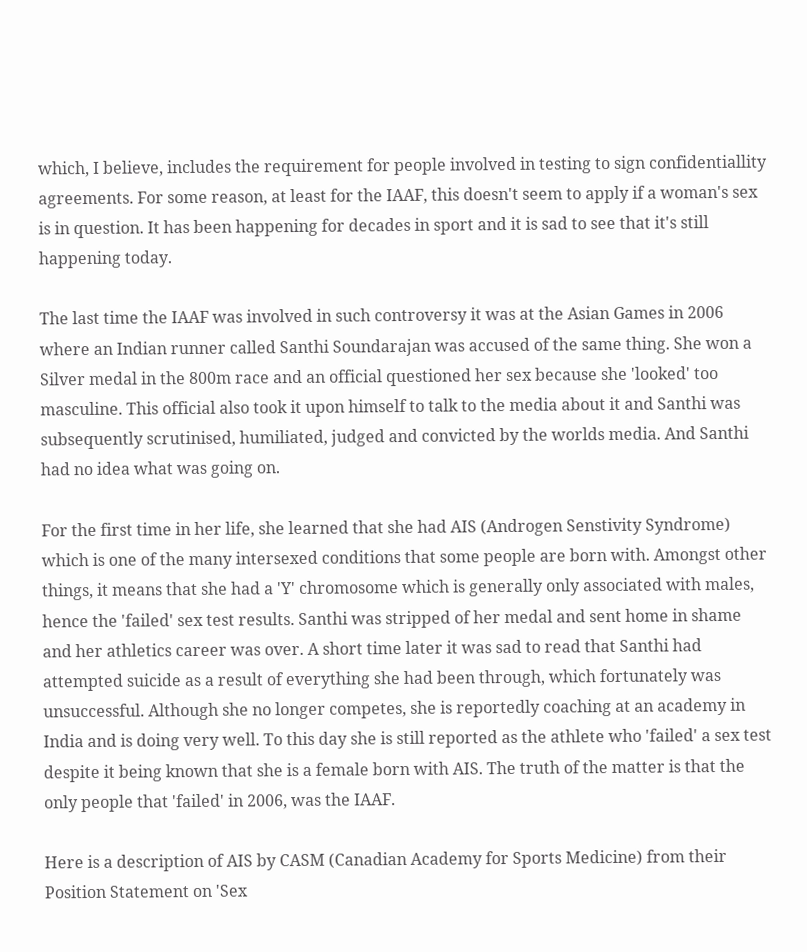which, I believe, includes the requirement for people involved in testing to sign confidentiallity agreements. For some reason, at least for the IAAF, this doesn't seem to apply if a woman's sex is in question. It has been happening for decades in sport and it is sad to see that it's still happening today.

The last time the IAAF was involved in such controversy it was at the Asian Games in 2006 where an Indian runner called Santhi Soundarajan was accused of the same thing. She won a Silver medal in the 800m race and an official questioned her sex because she 'looked' too masculine. This official also took it upon himself to talk to the media about it and Santhi was subsequently scrutinised, humiliated, judged and convicted by the worlds media. And Santhi had no idea what was going on.

For the first time in her life, she learned that she had AIS (Androgen Senstivity Syndrome) which is one of the many intersexed conditions that some people are born with. Amongst other things, it means that she had a 'Y' chromosome which is generally only associated with males, hence the 'failed' sex test results. Santhi was stripped of her medal and sent home in shame and her athletics career was over. A short time later it was sad to read that Santhi had attempted suicide as a result of everything she had been through, which fortunately was unsuccessful. Although she no longer competes, she is reportedly coaching at an academy in India and is doing very well. To this day she is still reported as the athlete who 'failed' a sex test despite it being known that she is a female born with AIS. The truth of the matter is that the only people that 'failed' in 2006, was the IAAF.

Here is a description of AIS by CASM (Canadian Academy for Sports Medicine) from their Position Statement on 'Sex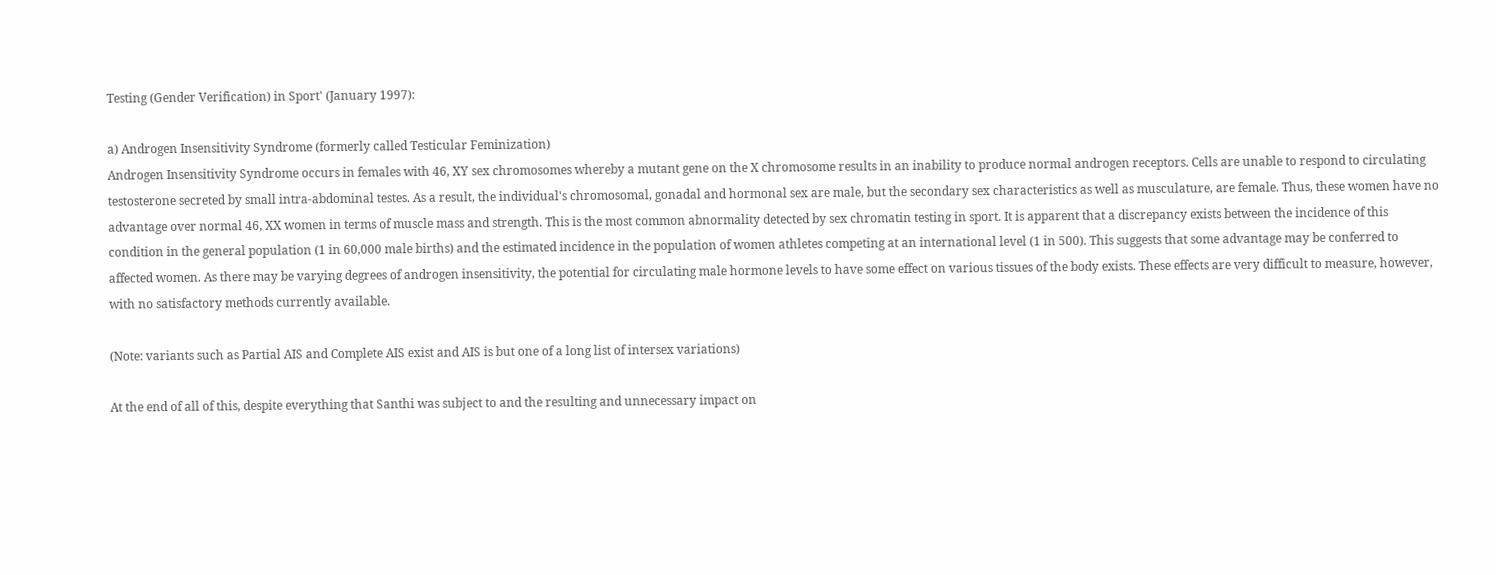Testing (Gender Verification) in Sport' (January 1997):

a) Androgen Insensitivity Syndrome (formerly called Testicular Feminization)
Androgen Insensitivity Syndrome occurs in females with 46, XY sex chromosomes whereby a mutant gene on the X chromosome results in an inability to produce normal androgen receptors. Cells are unable to respond to circulating testosterone secreted by small intra-abdominal testes. As a result, the individual's chromosomal, gonadal and hormonal sex are male, but the secondary sex characteristics as well as musculature, are female. Thus, these women have no advantage over normal 46, XX women in terms of muscle mass and strength. This is the most common abnormality detected by sex chromatin testing in sport. It is apparent that a discrepancy exists between the incidence of this condition in the general population (1 in 60,000 male births) and the estimated incidence in the population of women athletes competing at an international level (1 in 500). This suggests that some advantage may be conferred to affected women. As there may be varying degrees of androgen insensitivity, the potential for circulating male hormone levels to have some effect on various tissues of the body exists. These effects are very difficult to measure, however, with no satisfactory methods currently available.

(Note: variants such as Partial AIS and Complete AIS exist and AIS is but one of a long list of intersex variations)

At the end of all of this, despite everything that Santhi was subject to and the resulting and unnecessary impact on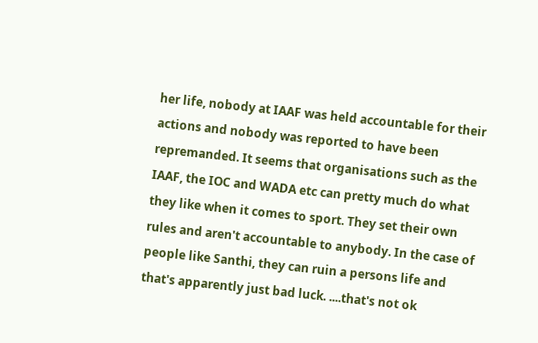her life, nobody at IAAF was held accountable for their actions and nobody was reported to have been repremanded. It seems that organisations such as the IAAF, the IOC and WADA etc can pretty much do what they like when it comes to sport. They set their own rules and aren't accountable to anybody. In the case of people like Santhi, they can ruin a persons life and that's apparently just bad luck. ....that's not ok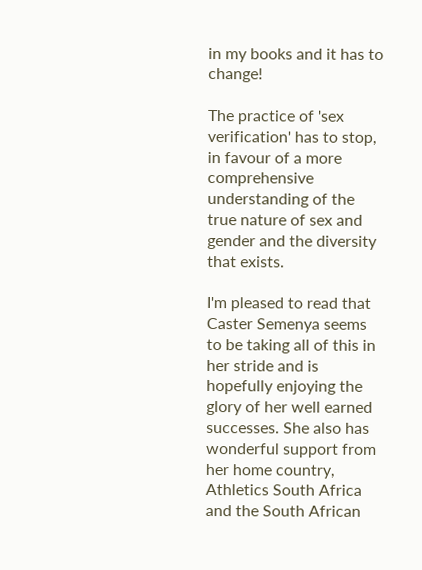in my books and it has to change!

The practice of 'sex verification' has to stop, in favour of a more comprehensive understanding of the true nature of sex and gender and the diversity that exists.

I'm pleased to read that Caster Semenya seems to be taking all of this in her stride and is hopefully enjoying the glory of her well earned successes. She also has wonderful support from her home country, Athletics South Africa and the South African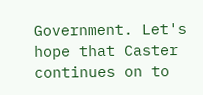Government. Let's hope that Caster continues on to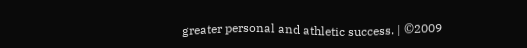greater personal and athletic success. | ©2009